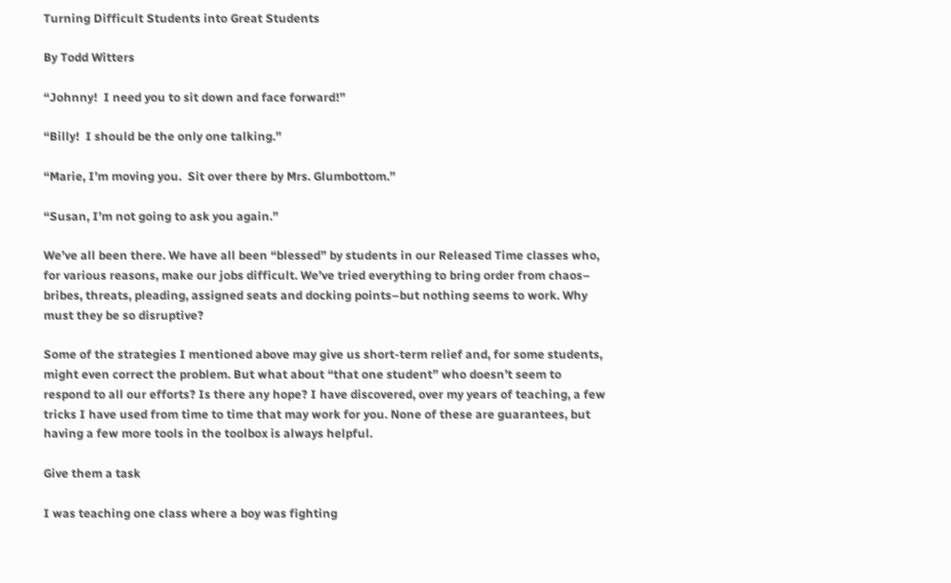Turning Difficult Students into Great Students

By Todd Witters

“Johnny!  I need you to sit down and face forward!”

“Billy!  I should be the only one talking.”

“Marie, I’m moving you.  Sit over there by Mrs. Glumbottom.”

“Susan, I’m not going to ask you again.”

We’ve all been there. We have all been “blessed” by students in our Released Time classes who, for various reasons, make our jobs difficult. We’ve tried everything to bring order from chaos– bribes, threats, pleading, assigned seats and docking points–but nothing seems to work. Why must they be so disruptive?

Some of the strategies I mentioned above may give us short-term relief and, for some students, might even correct the problem. But what about “that one student” who doesn’t seem to respond to all our efforts? Is there any hope? I have discovered, over my years of teaching, a few tricks I have used from time to time that may work for you. None of these are guarantees, but having a few more tools in the toolbox is always helpful.

Give them a task

I was teaching one class where a boy was fighting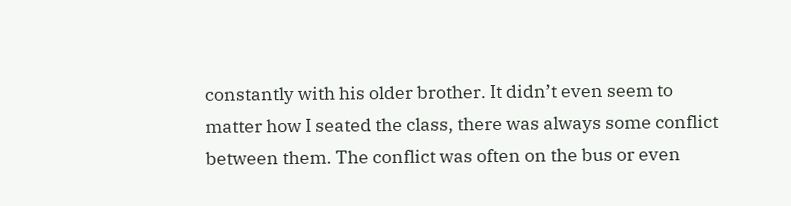constantly with his older brother. It didn’t even seem to matter how I seated the class, there was always some conflict between them. The conflict was often on the bus or even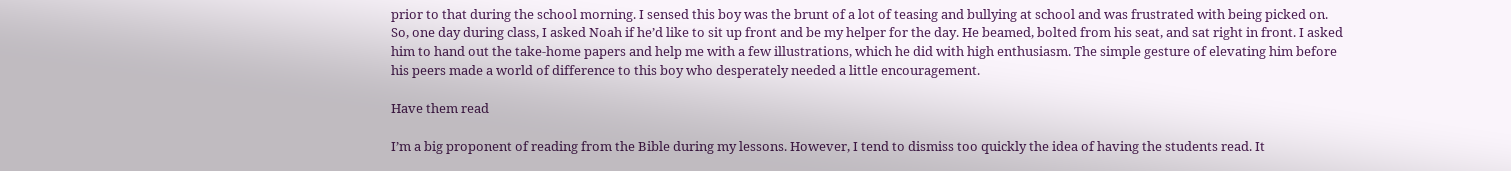prior to that during the school morning. I sensed this boy was the brunt of a lot of teasing and bullying at school and was frustrated with being picked on.  So, one day during class, I asked Noah if he’d like to sit up front and be my helper for the day. He beamed, bolted from his seat, and sat right in front. I asked him to hand out the take-home papers and help me with a few illustrations, which he did with high enthusiasm. The simple gesture of elevating him before his peers made a world of difference to this boy who desperately needed a little encouragement.

Have them read

I’m a big proponent of reading from the Bible during my lessons. However, I tend to dismiss too quickly the idea of having the students read. It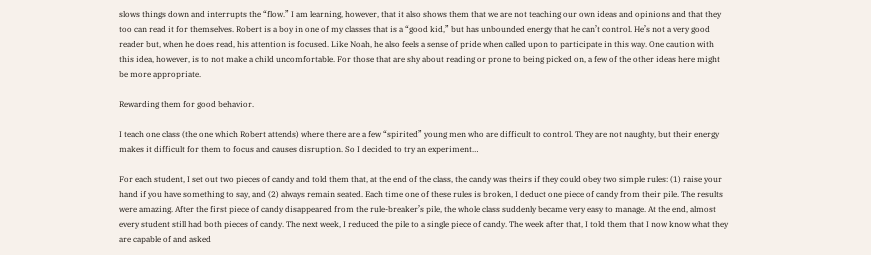slows things down and interrupts the “flow.” I am learning, however, that it also shows them that we are not teaching our own ideas and opinions and that they too can read it for themselves. Robert is a boy in one of my classes that is a “good kid,” but has unbounded energy that he can’t control. He’s not a very good reader but, when he does read, his attention is focused. Like Noah, he also feels a sense of pride when called upon to participate in this way. One caution with this idea, however, is to not make a child uncomfortable. For those that are shy about reading or prone to being picked on, a few of the other ideas here might be more appropriate.

Rewarding them for good behavior.

I teach one class (the one which Robert attends) where there are a few “spirited” young men who are difficult to control. They are not naughty, but their energy makes it difficult for them to focus and causes disruption. So I decided to try an experiment…

For each student, I set out two pieces of candy and told them that, at the end of the class, the candy was theirs if they could obey two simple rules: (1) raise your hand if you have something to say, and (2) always remain seated. Each time one of these rules is broken, I deduct one piece of candy from their pile. The results were amazing. After the first piece of candy disappeared from the rule-breaker’s pile, the whole class suddenly became very easy to manage. At the end, almost every student still had both pieces of candy. The next week, I reduced the pile to a single piece of candy. The week after that, I told them that I now know what they are capable of and asked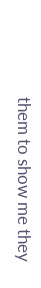them to show me they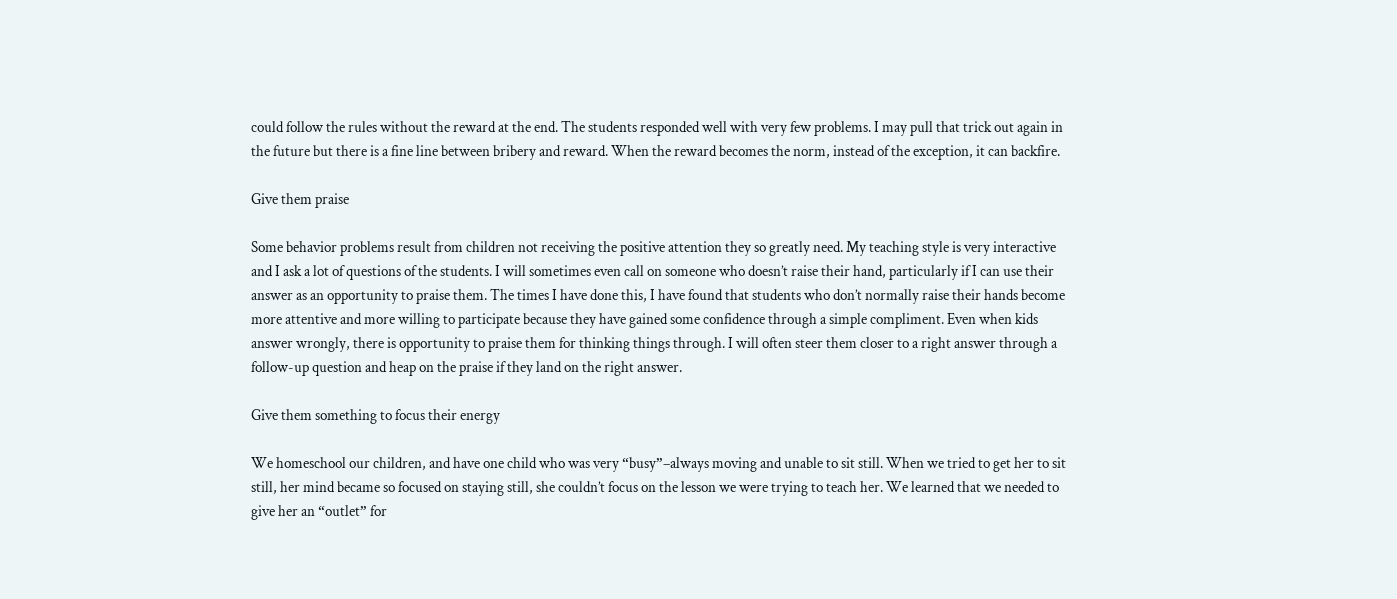could follow the rules without the reward at the end. The students responded well with very few problems. I may pull that trick out again in the future but there is a fine line between bribery and reward. When the reward becomes the norm, instead of the exception, it can backfire.

Give them praise

Some behavior problems result from children not receiving the positive attention they so greatly need. My teaching style is very interactive and I ask a lot of questions of the students. I will sometimes even call on someone who doesn’t raise their hand, particularly if I can use their answer as an opportunity to praise them. The times I have done this, I have found that students who don’t normally raise their hands become more attentive and more willing to participate because they have gained some confidence through a simple compliment. Even when kids answer wrongly, there is opportunity to praise them for thinking things through. I will often steer them closer to a right answer through a follow-up question and heap on the praise if they land on the right answer.

Give them something to focus their energy

We homeschool our children, and have one child who was very “busy”–always moving and unable to sit still. When we tried to get her to sit still, her mind became so focused on staying still, she couldn’t focus on the lesson we were trying to teach her. We learned that we needed to give her an “outlet” for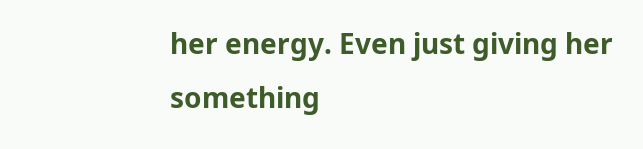her energy. Even just giving her something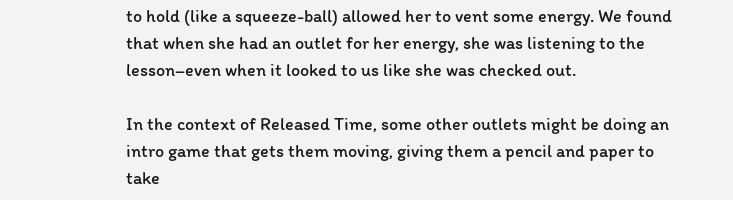to hold (like a squeeze-ball) allowed her to vent some energy. We found that when she had an outlet for her energy, she was listening to the lesson–even when it looked to us like she was checked out.

In the context of Released Time, some other outlets might be doing an intro game that gets them moving, giving them a pencil and paper to take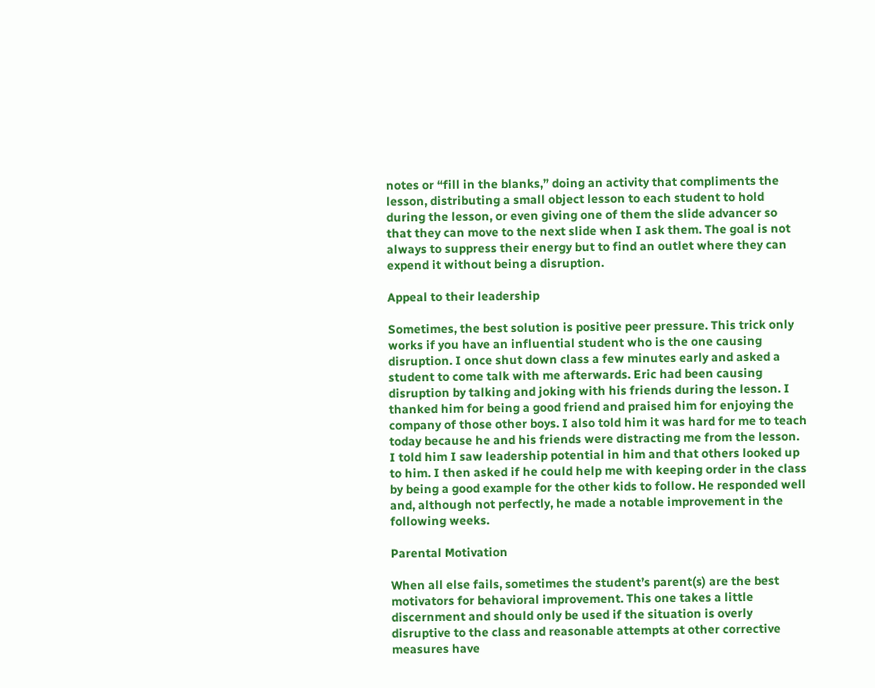notes or “fill in the blanks,” doing an activity that compliments the lesson, distributing a small object lesson to each student to hold during the lesson, or even giving one of them the slide advancer so that they can move to the next slide when I ask them. The goal is not always to suppress their energy but to find an outlet where they can expend it without being a disruption.

Appeal to their leadership

Sometimes, the best solution is positive peer pressure. This trick only works if you have an influential student who is the one causing disruption. I once shut down class a few minutes early and asked a student to come talk with me afterwards. Eric had been causing disruption by talking and joking with his friends during the lesson. I thanked him for being a good friend and praised him for enjoying the company of those other boys. I also told him it was hard for me to teach today because he and his friends were distracting me from the lesson. I told him I saw leadership potential in him and that others looked up to him. I then asked if he could help me with keeping order in the class by being a good example for the other kids to follow. He responded well and, although not perfectly, he made a notable improvement in the following weeks.

Parental Motivation

When all else fails, sometimes the student’s parent(s) are the best motivators for behavioral improvement. This one takes a little discernment and should only be used if the situation is overly disruptive to the class and reasonable attempts at other corrective measures have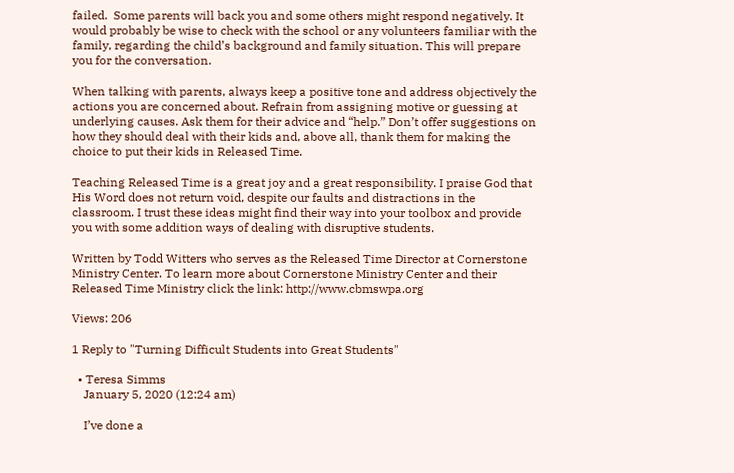failed.  Some parents will back you and some others might respond negatively. It would probably be wise to check with the school or any volunteers familiar with the family, regarding the child’s background and family situation. This will prepare you for the conversation.

When talking with parents, always keep a positive tone and address objectively the actions you are concerned about. Refrain from assigning motive or guessing at underlying causes. Ask them for their advice and “help.” Don’t offer suggestions on how they should deal with their kids and, above all, thank them for making the choice to put their kids in Released Time.

Teaching Released Time is a great joy and a great responsibility. I praise God that His Word does not return void, despite our faults and distractions in the classroom. I trust these ideas might find their way into your toolbox and provide you with some addition ways of dealing with disruptive students.

Written by Todd Witters who serves as the Released Time Director at Cornerstone Ministry Center. To learn more about Cornerstone Ministry Center and their Released Time Ministry click the link: http://www.cbmswpa.org

Views: 206

1 Reply to "Turning Difficult Students into Great Students"

  • Teresa Simms
    January 5, 2020 (12:24 am)

    I’ve done a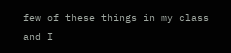few of these things in my class and I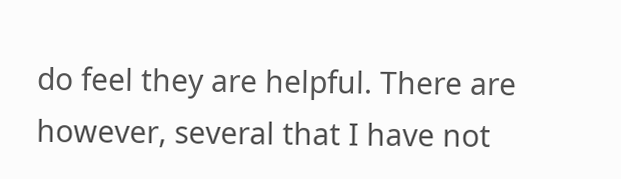do feel they are helpful. There are however, several that I have not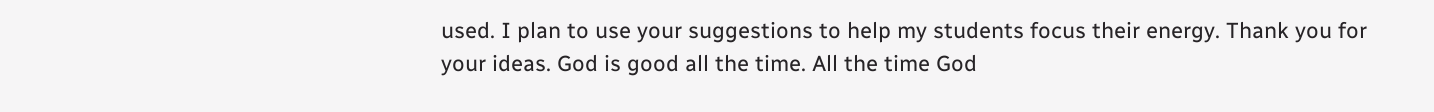used. I plan to use your suggestions to help my students focus their energy. Thank you for your ideas. God is good all the time. All the time God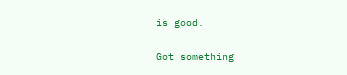is good.

Got something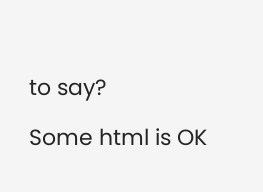to say?

Some html is OK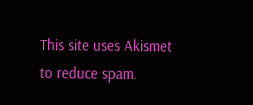This site uses Akismet to reduce spam.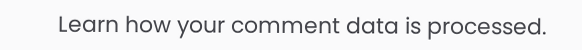Learn how your comment data is processed.